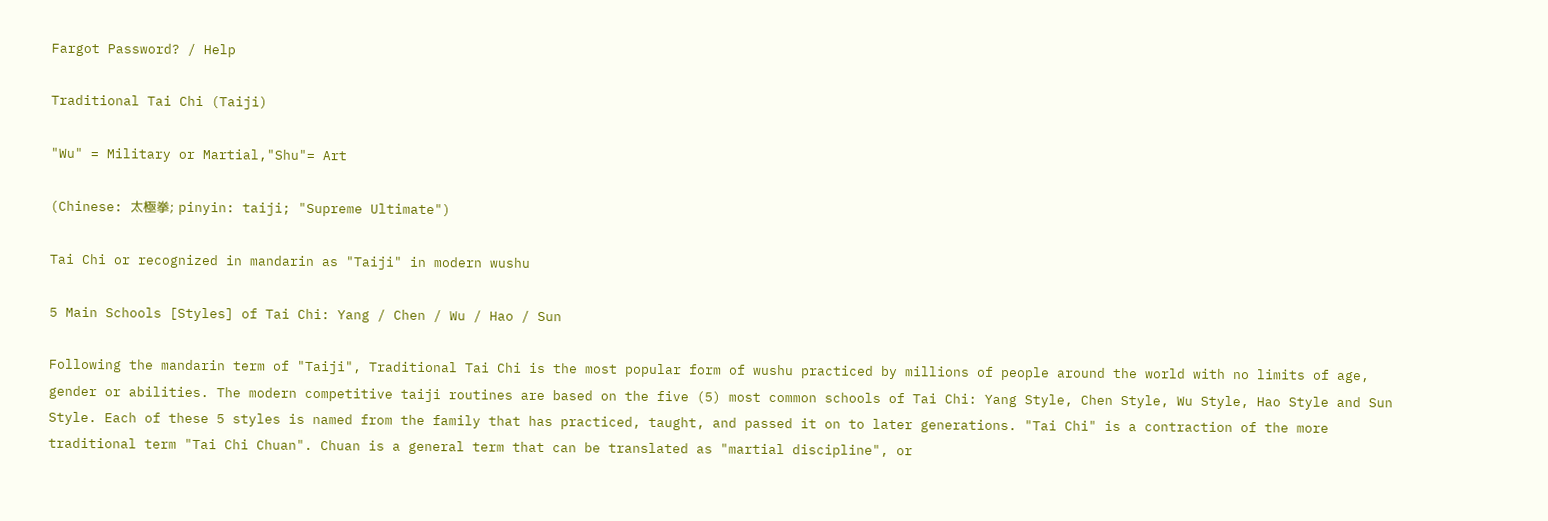Fargot Password? / Help

Traditional Tai Chi (Taiji)

"Wu" = Military or Martial,"Shu"= Art

(Chinese: 太極拳; pinyin: taiji; "Supreme Ultimate")

Tai Chi or recognized in mandarin as "Taiji" in modern wushu

5 Main Schools [Styles] of Tai Chi: Yang / Chen / Wu / Hao / Sun

Following the mandarin term of "Taiji", Traditional Tai Chi is the most popular form of wushu practiced by millions of people around the world with no limits of age, gender or abilities. The modern competitive taiji routines are based on the five (5) most common schools of Tai Chi: Yang Style, Chen Style, Wu Style, Hao Style and Sun Style. Each of these 5 styles is named from the family that has practiced, taught, and passed it on to later generations. "Tai Chi" is a contraction of the more traditional term "Tai Chi Chuan". Chuan is a general term that can be translated as "martial discipline", or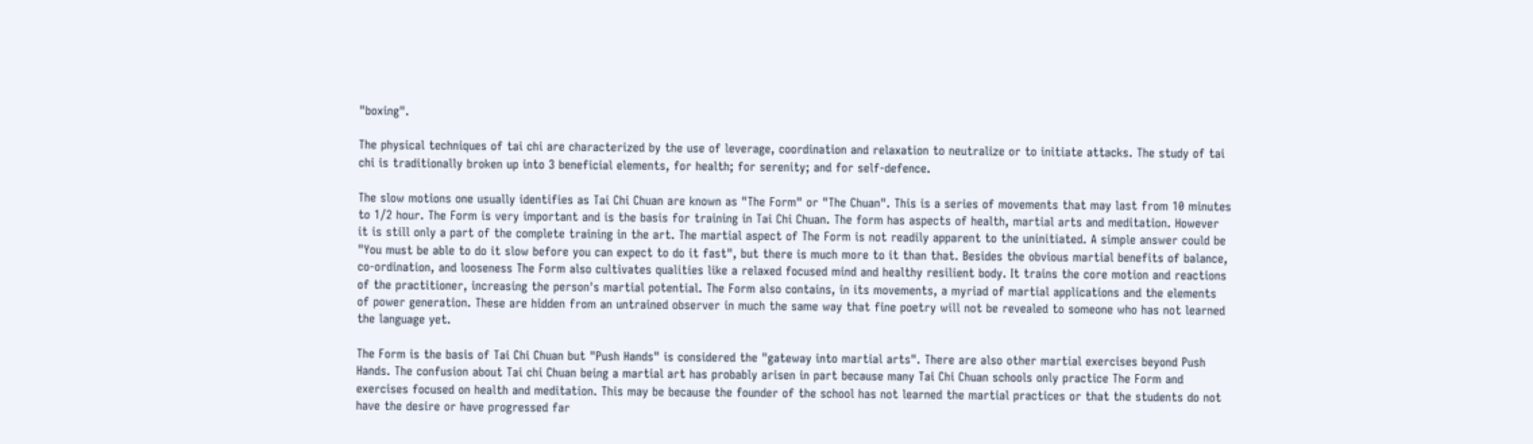"boxing".

The physical techniques of tai chi are characterized by the use of leverage, coordination and relaxation to neutralize or to initiate attacks. The study of tai chi is traditionally broken up into 3 beneficial elements, for health; for serenity; and for self-defence.

The slow motions one usually identifies as Tai Chi Chuan are known as "The Form" or "The Chuan". This is a series of movements that may last from 10 minutes to 1/2 hour. The Form is very important and is the basis for training in Tai Chi Chuan. The form has aspects of health, martial arts and meditation. However it is still only a part of the complete training in the art. The martial aspect of The Form is not readily apparent to the uninitiated. A simple answer could be "You must be able to do it slow before you can expect to do it fast", but there is much more to it than that. Besides the obvious martial benefits of balance, co-ordination, and looseness The Form also cultivates qualities like a relaxed focused mind and healthy resilient body. It trains the core motion and reactions of the practitioner, increasing the person's martial potential. The Form also contains, in its movements, a myriad of martial applications and the elements of power generation. These are hidden from an untrained observer in much the same way that fine poetry will not be revealed to someone who has not learned the language yet.

The Form is the basis of Tai Chi Chuan but "Push Hands" is considered the "gateway into martial arts". There are also other martial exercises beyond Push Hands. The confusion about Tai chi Chuan being a martial art has probably arisen in part because many Tai Chi Chuan schools only practice The Form and exercises focused on health and meditation. This may be because the founder of the school has not learned the martial practices or that the students do not have the desire or have progressed far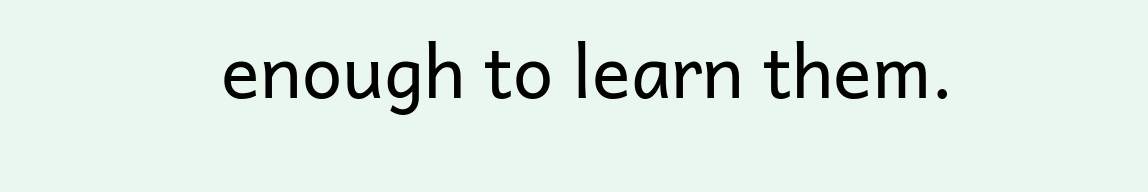enough to learn them.